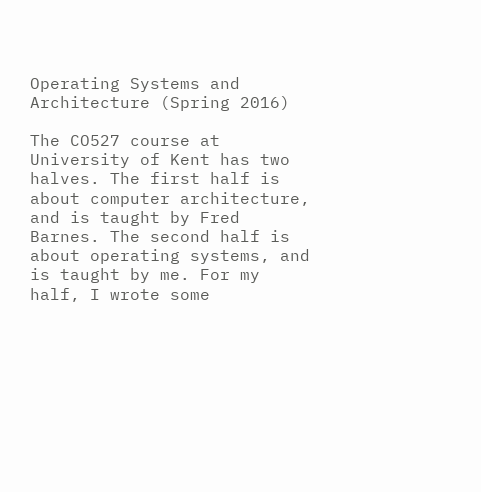Operating Systems and Architecture (Spring 2016)

The CO527 course at University of Kent has two halves. The first half is about computer architecture, and is taught by Fred Barnes. The second half is about operating systems, and is taught by me. For my half, I wrote some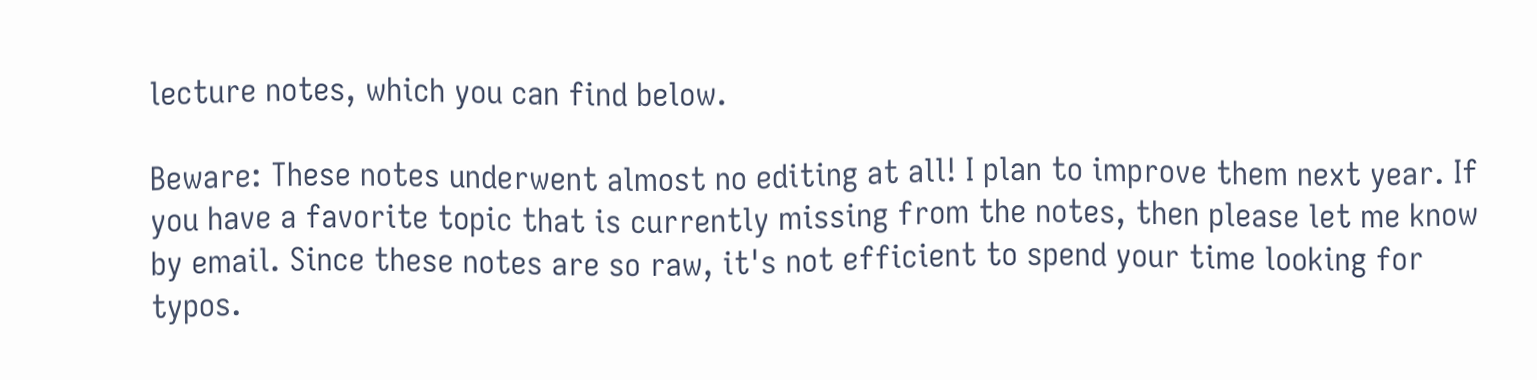lecture notes, which you can find below.

Beware: These notes underwent almost no editing at all! I plan to improve them next year. If you have a favorite topic that is currently missing from the notes, then please let me know by email. Since these notes are so raw, it's not efficient to spend your time looking for typos.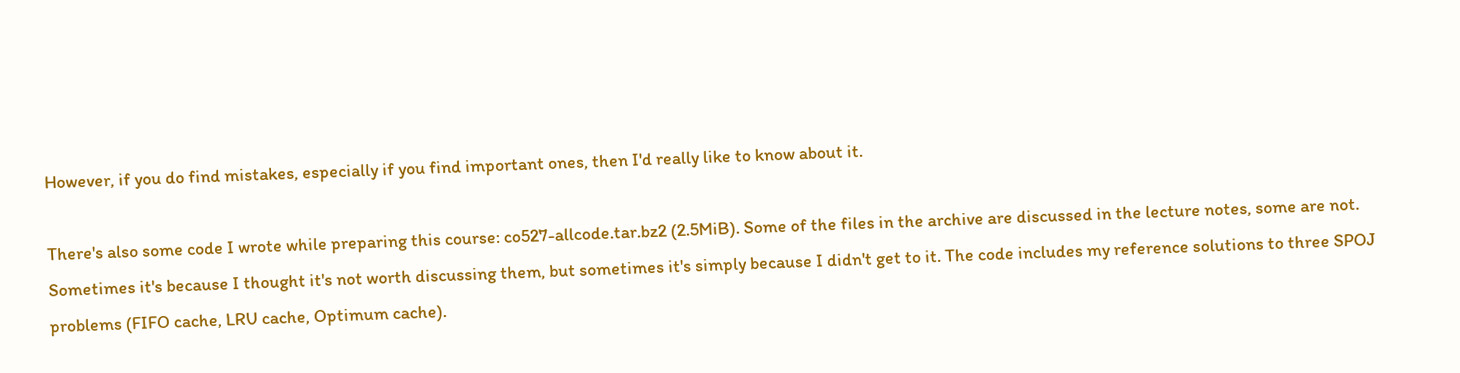However, if you do find mistakes, especially if you find important ones, then I'd really like to know about it.

There's also some code I wrote while preparing this course: co527-allcode.tar.bz2 (2.5MiB). Some of the files in the archive are discussed in the lecture notes, some are not. Sometimes it's because I thought it's not worth discussing them, but sometimes it's simply because I didn't get to it. The code includes my reference solutions to three SPOJ problems (FIFO cache, LRU cache, Optimum cache).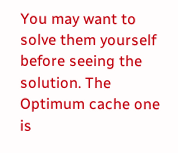You may want to solve them yourself before seeing the solution. The Optimum cache one is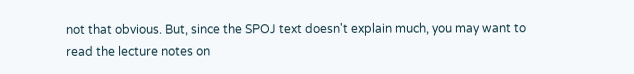not that obvious. But, since the SPOJ text doesn't explain much, you may want to read the lecture notes on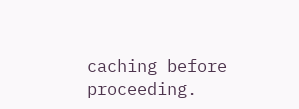caching before proceeding.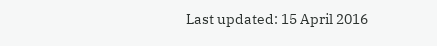Last updated: 15 April 2016